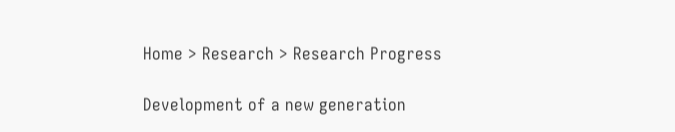Home > Research > Research Progress

Development of a new generation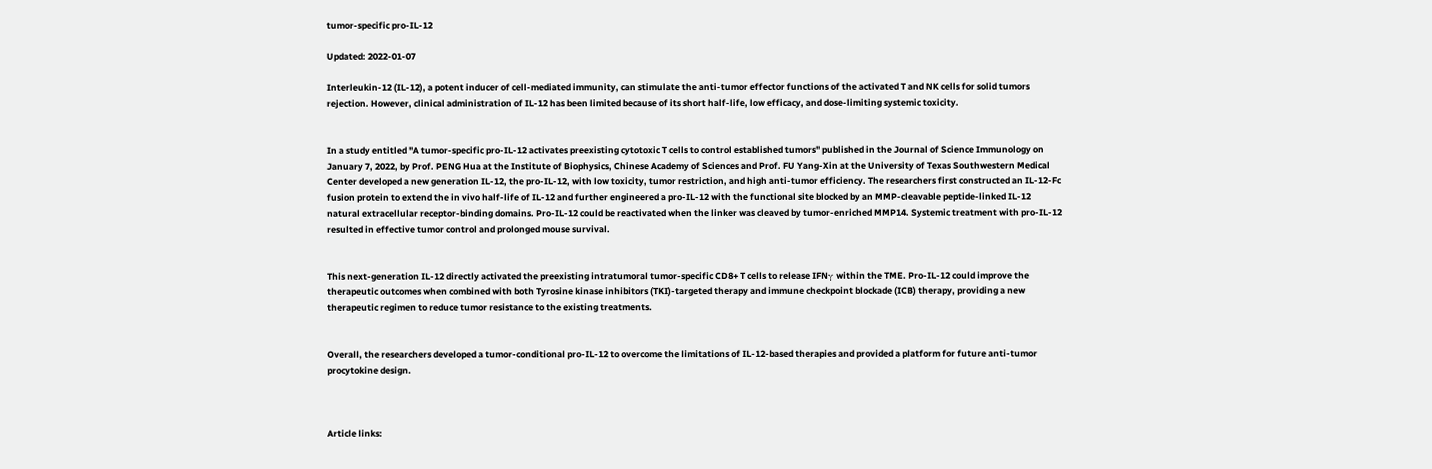tumor-specific pro-IL-12

Updated: 2022-01-07

Interleukin-12 (IL-12), a potent inducer of cell-mediated immunity, can stimulate the anti-tumor effector functions of the activated T and NK cells for solid tumors rejection. However, clinical administration of IL-12 has been limited because of its short half-life, low efficacy, and dose-limiting systemic toxicity.


In a study entitled "A tumor-specific pro-IL-12 activates preexisting cytotoxic T cells to control established tumors" published in the Journal of Science Immunology on January 7, 2022, by Prof. PENG Hua at the Institute of Biophysics, Chinese Academy of Sciences and Prof. FU Yang-Xin at the University of Texas Southwestern Medical Center developed a new generation IL-12, the pro-IL-12, with low toxicity, tumor restriction, and high anti-tumor efficiency. The researchers first constructed an IL-12-Fc fusion protein to extend the in vivo half-life of IL-12 and further engineered a pro-IL-12 with the functional site blocked by an MMP-cleavable peptide-linked IL-12 natural extracellular receptor-binding domains. Pro-IL-12 could be reactivated when the linker was cleaved by tumor-enriched MMP14. Systemic treatment with pro-IL-12 resulted in effective tumor control and prolonged mouse survival.


This next-generation IL-12 directly activated the preexisting intratumoral tumor-specific CD8+ T cells to release IFNγ within the TME. Pro-IL-12 could improve the therapeutic outcomes when combined with both Tyrosine kinase inhibitors (TKI)-targeted therapy and immune checkpoint blockade (ICB) therapy, providing a new therapeutic regimen to reduce tumor resistance to the existing treatments.


Overall, the researchers developed a tumor-conditional pro-IL-12 to overcome the limitations of IL-12-based therapies and provided a platform for future anti-tumor procytokine design.



Article links: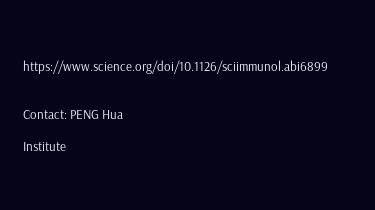https://www.science.org/doi/10.1126/sciimmunol.abi6899


Contact: PENG Hua

Institute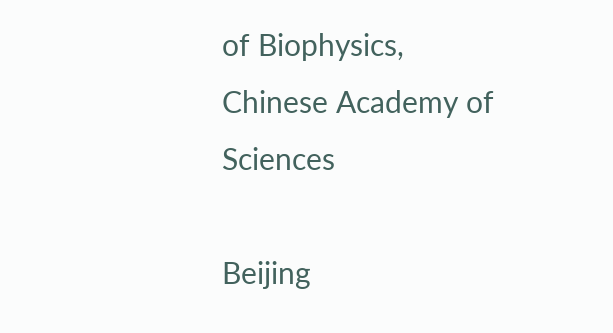of Biophysics, Chinese Academy of Sciences

Beijing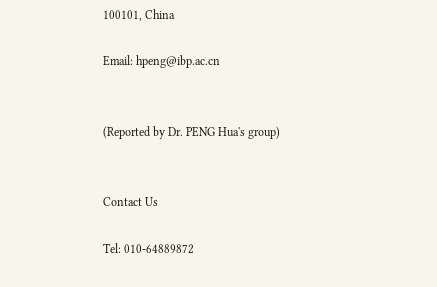100101, China

Email: hpeng@ibp.ac.cn


(Reported by Dr. PENG Hua's group)


Contact Us

Tel: 010-64889872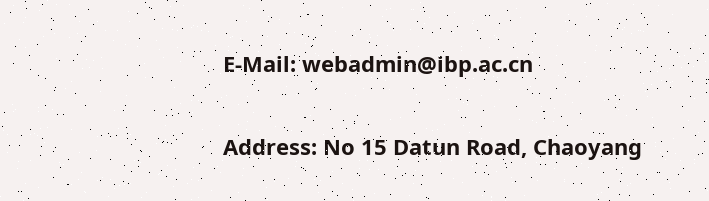E-Mail: webadmin@ibp.ac.cn

Address: No 15 Datun Road, Chaoyang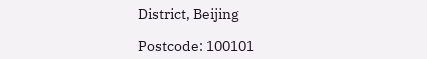District, Beijing

Postcode: 100101